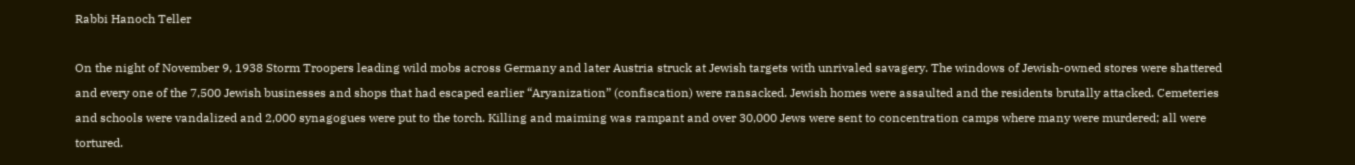Rabbi Hanoch Teller

On the night of November 9, 1938 Storm Troopers leading wild mobs across Germany and later Austria struck at Jewish targets with unrivaled savagery. The windows of Jewish-owned stores were shattered and every one of the 7,500 Jewish businesses and shops that had escaped earlier “Aryanization” (confiscation) were ransacked. Jewish homes were assaulted and the residents brutally attacked. Cemeteries and schools were vandalized and 2,000 synagogues were put to the torch. Killing and maiming was rampant and over 30,000 Jews were sent to concentration camps where many were murdered; all were tortured.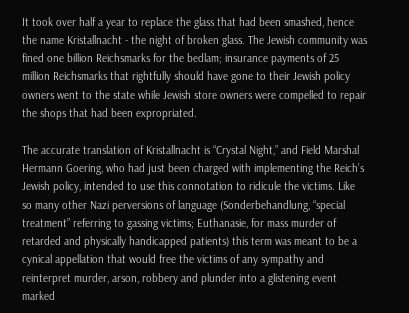It took over half a year to replace the glass that had been smashed, hence the name Kristallnacht - the night of broken glass. The Jewish community was fined one billion Reichsmarks for the bedlam; insurance payments of 25 million Reichsmarks that rightfully should have gone to their Jewish policy owners went to the state while Jewish store owners were compelled to repair the shops that had been expropriated.

The accurate translation of Kristallnacht is “Crystal Night,” and Field Marshal Hermann Goering, who had just been charged with implementing the Reich’s Jewish policy, intended to use this connotation to ridicule the victims. Like so many other Nazi perversions of language (Sonderbehandlung, “special treatment” referring to gassing victims; Euthanasie, for mass murder of retarded and physically handicapped patients) this term was meant to be a cynical appellation that would free the victims of any sympathy and reinterpret murder, arson, robbery and plunder into a glistening event marked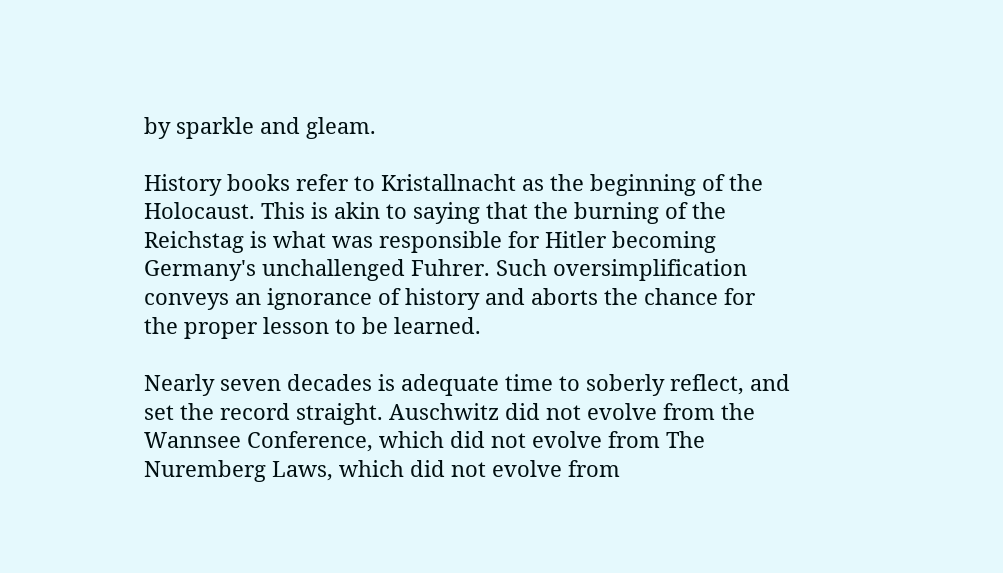by sparkle and gleam.

History books refer to Kristallnacht as the beginning of the Holocaust. This is akin to saying that the burning of the Reichstag is what was responsible for Hitler becoming Germany's unchallenged Fuhrer. Such oversimplification conveys an ignorance of history and aborts the chance for the proper lesson to be learned.

Nearly seven decades is adequate time to soberly reflect, and set the record straight. Auschwitz did not evolve from the Wannsee Conference, which did not evolve from The Nuremberg Laws, which did not evolve from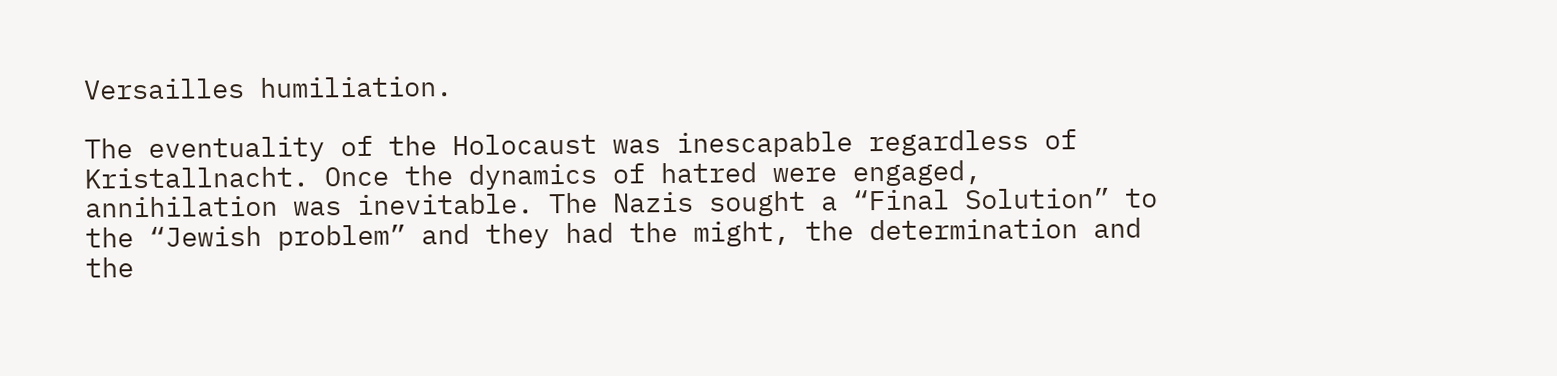Versailles humiliation.

The eventuality of the Holocaust was inescapable regardless of Kristallnacht. Once the dynamics of hatred were engaged, annihilation was inevitable. The Nazis sought a “Final Solution” to the “Jewish problem” and they had the might, the determination and the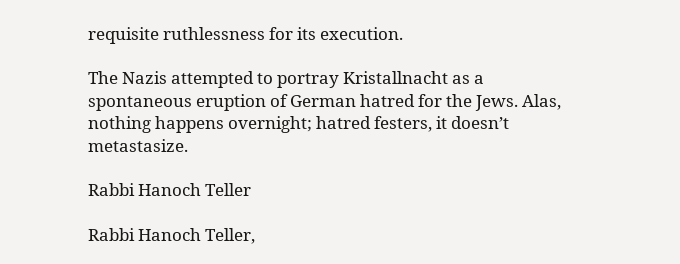requisite ruthlessness for its execution.

The Nazis attempted to portray Kristallnacht as a spontaneous eruption of German hatred for the Jews. Alas, nothing happens overnight; hatred festers, it doesn’t metastasize.

Rabbi Hanoch Teller

Rabbi Hanoch Teller,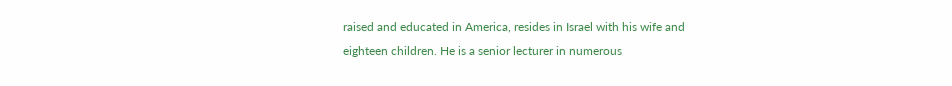raised and educated in America, resides in Israel with his wife and eighteen children. He is a senior lecturer in numerous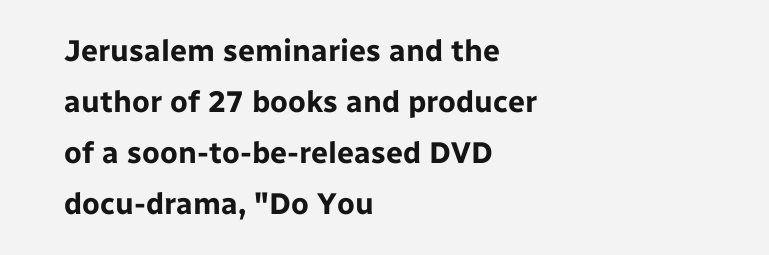Jerusalem seminaries and the author of 27 books and producer of a soon-to-be-released DVD docu-drama, "Do You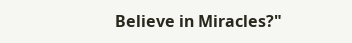Believe in Miracles?"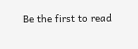Be the first to read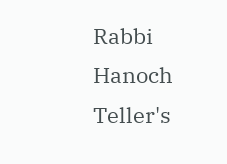Rabbi Hanoch Teller's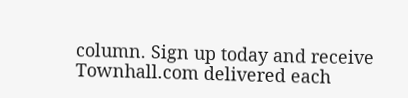column. Sign up today and receive Townhall.com delivered each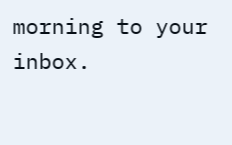morning to your inbox.